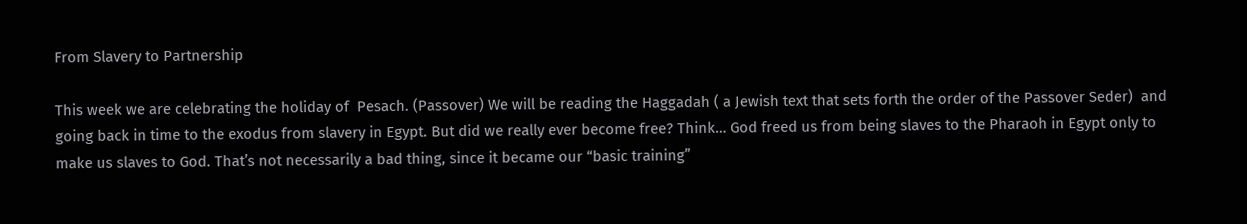From Slavery to Partnership

This week we are celebrating the holiday of  Pesach. (Passover) We will be reading the Haggadah ( a Jewish text that sets forth the order of the Passover Seder)  and going back in time to the exodus from slavery in Egypt. But did we really ever become free? Think… God freed us from being slaves to the Pharaoh in Egypt only to make us slaves to God. That’s not necessarily a bad thing, since it became our “basic training”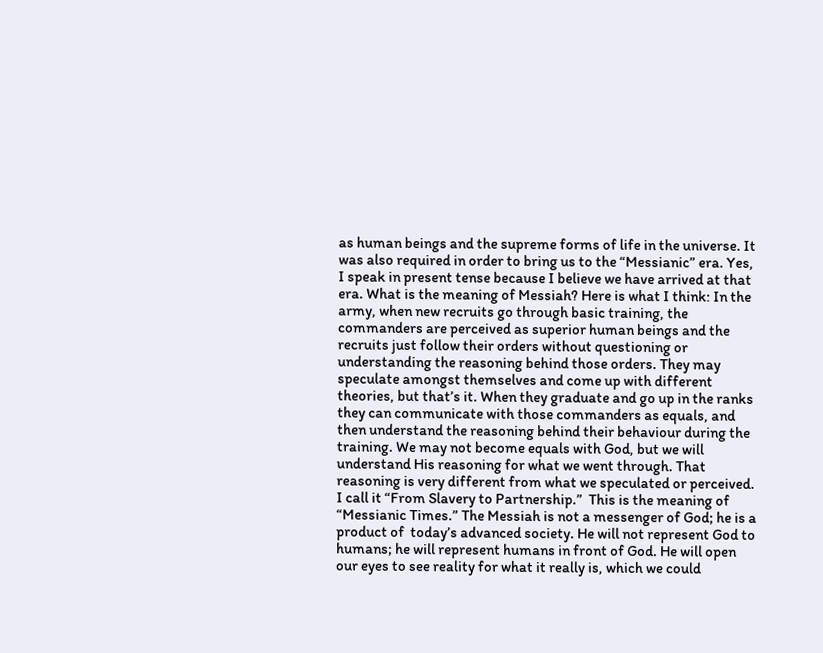as human beings and the supreme forms of life in the universe. It was also required in order to bring us to the “Messianic” era. Yes, I speak in present tense because I believe we have arrived at that era. What is the meaning of Messiah? Here is what I think: In the army, when new recruits go through basic training, the commanders are perceived as superior human beings and the recruits just follow their orders without questioning or understanding the reasoning behind those orders. They may speculate amongst themselves and come up with different theories, but that’s it. When they graduate and go up in the ranks they can communicate with those commanders as equals, and then understand the reasoning behind their behaviour during the training. We may not become equals with God, but we will understand His reasoning for what we went through. That reasoning is very different from what we speculated or perceived.  I call it “From Slavery to Partnership.”  This is the meaning of “Messianic Times.” The Messiah is not a messenger of God; he is a product of  today’s advanced society. He will not represent God to humans; he will represent humans in front of God. He will open our eyes to see reality for what it really is, which we could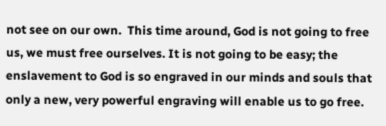not see on our own.  This time around, God is not going to free us, we must free ourselves. It is not going to be easy; the enslavement to God is so engraved in our minds and souls that only a new, very powerful engraving will enable us to go free.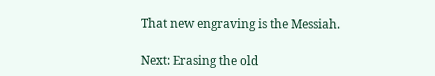That new engraving is the Messiah.

Next: Erasing the old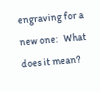engraving for a new one:   What does it mean?